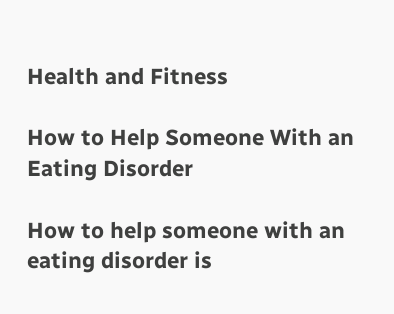Health and Fitness

How to Help Someone With an Eating Disorder

How to help someone with an eating disorder is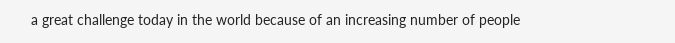a great challenge today in the world because of an increasing number of people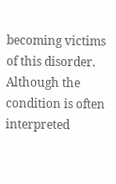becoming victims of this disorder. Although the condition is often interpreted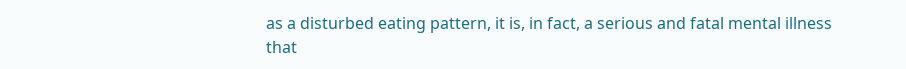as a disturbed eating pattern, it is, in fact, a serious and fatal mental illness that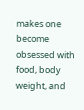makes one become obsessed with food, body weight, and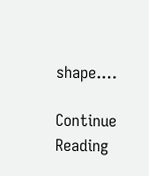shape.…

Continue Reading